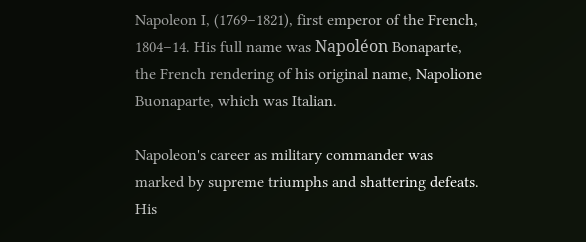Napoleon I, (1769–1821), first emperor of the French, 1804–14. His full name was Napoléon Bonaparte, the French rendering of his original name, Napolione Buonaparte, which was Italian.

Napoleon's career as military commander was marked by supreme triumphs and shattering defeats. His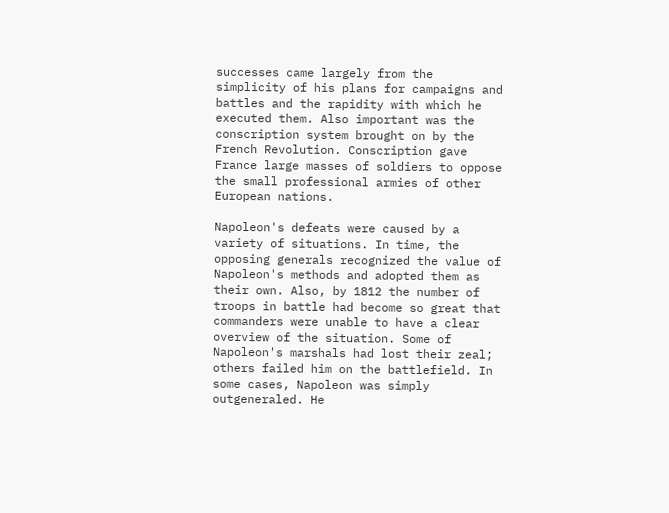successes came largely from the simplicity of his plans for campaigns and battles and the rapidity with which he executed them. Also important was the conscription system brought on by the French Revolution. Conscription gave France large masses of soldiers to oppose the small professional armies of other European nations.

Napoleon's defeats were caused by a variety of situations. In time, the opposing generals recognized the value of Napoleon's methods and adopted them as their own. Also, by 1812 the number of troops in battle had become so great that commanders were unable to have a clear overview of the situation. Some of Napoleon's marshals had lost their zeal; others failed him on the battlefield. In some cases, Napoleon was simply outgeneraled. He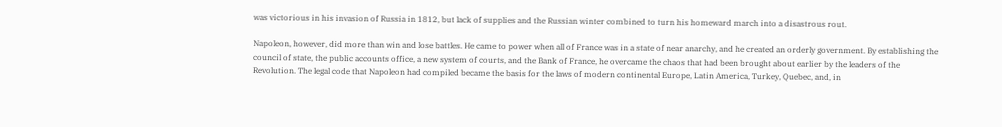was victorious in his invasion of Russia in 1812, but lack of supplies and the Russian winter combined to turn his homeward march into a disastrous rout.

Napoleon, however, did more than win and lose battles. He came to power when all of France was in a state of near anarchy, and he created an orderly government. By establishing the council of state, the public accounts office, a new system of courts, and the Bank of France, he overcame the chaos that had been brought about earlier by the leaders of the Revolution. The legal code that Napoleon had compiled became the basis for the laws of modern continental Europe, Latin America, Turkey, Quebec, and, in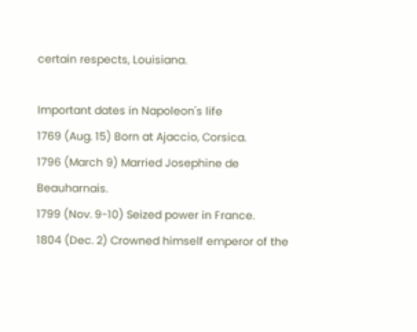certain respects, Louisiana.

Important dates in Napoleon's life
1769 (Aug. 15) Born at Ajaccio, Corsica.
1796 (March 9) Married Josephine de Beauharnais.
1799 (Nov. 9-10) Seized power in France.
1804 (Dec. 2) Crowned himself emperor of the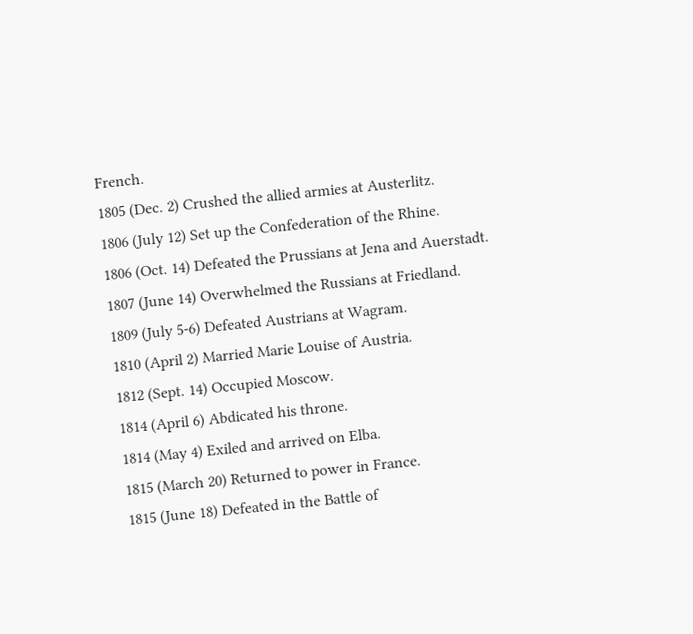French.
1805 (Dec. 2) Crushed the allied armies at Austerlitz.
1806 (July 12) Set up the Confederation of the Rhine.
1806 (Oct. 14) Defeated the Prussians at Jena and Auerstadt.
1807 (June 14) Overwhelmed the Russians at Friedland.
1809 (July 5-6) Defeated Austrians at Wagram.
1810 (April 2) Married Marie Louise of Austria.
1812 (Sept. 14) Occupied Moscow.
1814 (April 6) Abdicated his throne.
1814 (May 4) Exiled and arrived on Elba.
1815 (March 20) Returned to power in France.
1815 (June 18) Defeated in the Battle of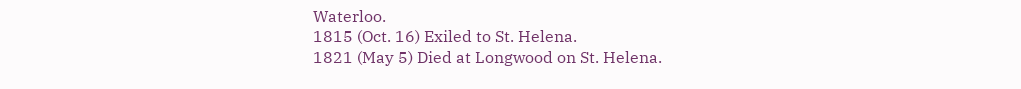Waterloo.
1815 (Oct. 16) Exiled to St. Helena.
1821 (May 5) Died at Longwood on St. Helena.